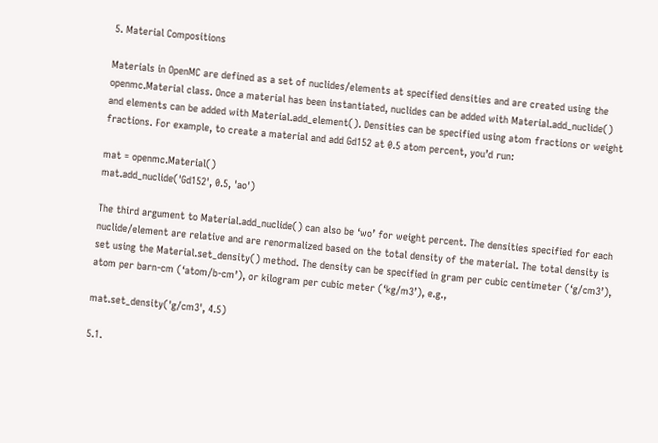5. Material Compositions

Materials in OpenMC are defined as a set of nuclides/elements at specified densities and are created using the openmc.Material class. Once a material has been instantiated, nuclides can be added with Material.add_nuclide() and elements can be added with Material.add_element(). Densities can be specified using atom fractions or weight fractions. For example, to create a material and add Gd152 at 0.5 atom percent, you’d run:

mat = openmc.Material()
mat.add_nuclide('Gd152', 0.5, 'ao')

The third argument to Material.add_nuclide() can also be ‘wo’ for weight percent. The densities specified for each nuclide/element are relative and are renormalized based on the total density of the material. The total density is set using the Material.set_density() method. The density can be specified in gram per cubic centimeter (‘g/cm3’), atom per barn-cm (‘atom/b-cm’), or kilogram per cubic meter (‘kg/m3’), e.g.,

mat.set_density('g/cm3', 4.5)

5.1.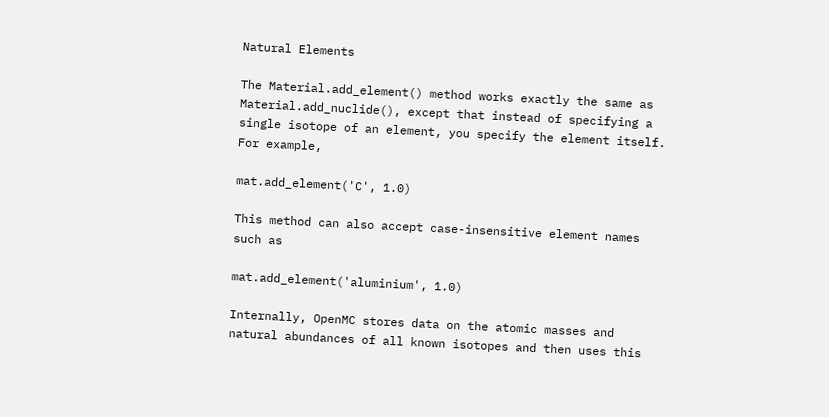Natural Elements

The Material.add_element() method works exactly the same as Material.add_nuclide(), except that instead of specifying a single isotope of an element, you specify the element itself. For example,

mat.add_element('C', 1.0)

This method can also accept case-insensitive element names such as

mat.add_element('aluminium', 1.0)

Internally, OpenMC stores data on the atomic masses and natural abundances of all known isotopes and then uses this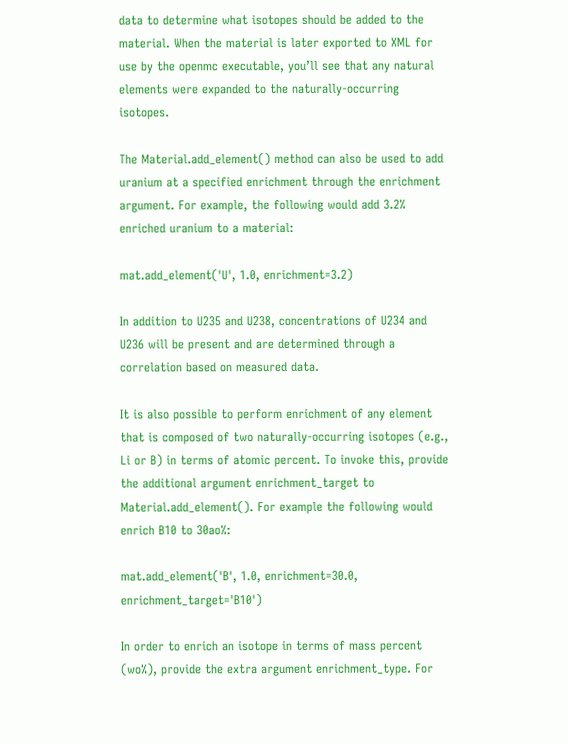data to determine what isotopes should be added to the material. When the material is later exported to XML for use by the openmc executable, you’ll see that any natural elements were expanded to the naturally-occurring isotopes.

The Material.add_element() method can also be used to add uranium at a specified enrichment through the enrichment argument. For example, the following would add 3.2% enriched uranium to a material:

mat.add_element('U', 1.0, enrichment=3.2)

In addition to U235 and U238, concentrations of U234 and U236 will be present and are determined through a correlation based on measured data.

It is also possible to perform enrichment of any element that is composed of two naturally-occurring isotopes (e.g., Li or B) in terms of atomic percent. To invoke this, provide the additional argument enrichment_target to Material.add_element(). For example the following would enrich B10 to 30ao%:

mat.add_element('B', 1.0, enrichment=30.0, enrichment_target='B10')

In order to enrich an isotope in terms of mass percent (wo%), provide the extra argument enrichment_type. For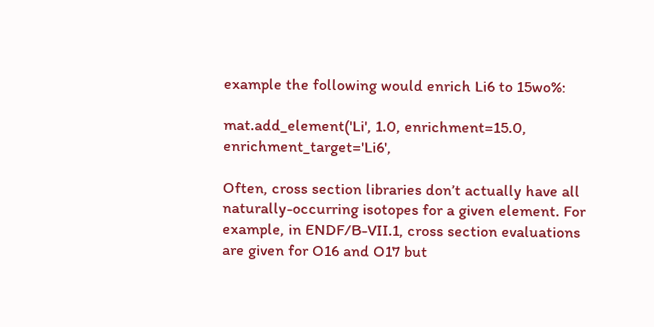example the following would enrich Li6 to 15wo%:

mat.add_element('Li', 1.0, enrichment=15.0, enrichment_target='Li6',

Often, cross section libraries don’t actually have all naturally-occurring isotopes for a given element. For example, in ENDF/B-VII.1, cross section evaluations are given for O16 and O17 but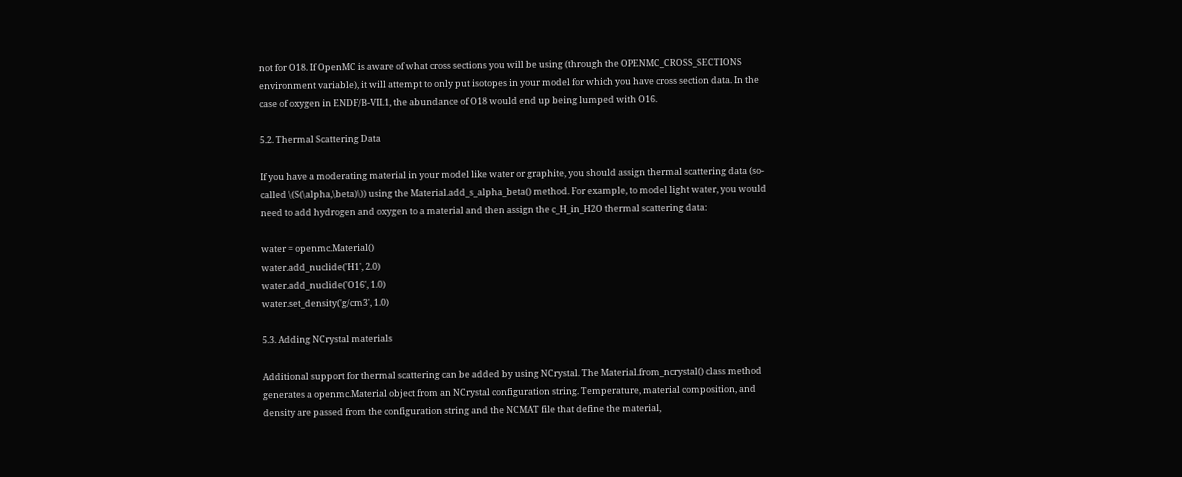not for O18. If OpenMC is aware of what cross sections you will be using (through the OPENMC_CROSS_SECTIONS environment variable), it will attempt to only put isotopes in your model for which you have cross section data. In the case of oxygen in ENDF/B-VII.1, the abundance of O18 would end up being lumped with O16.

5.2. Thermal Scattering Data

If you have a moderating material in your model like water or graphite, you should assign thermal scattering data (so-called \(S(\alpha,\beta)\)) using the Material.add_s_alpha_beta() method. For example, to model light water, you would need to add hydrogen and oxygen to a material and then assign the c_H_in_H2O thermal scattering data:

water = openmc.Material()
water.add_nuclide('H1', 2.0)
water.add_nuclide('O16', 1.0)
water.set_density('g/cm3', 1.0)

5.3. Adding NCrystal materials

Additional support for thermal scattering can be added by using NCrystal. The Material.from_ncrystal() class method generates a openmc.Material object from an NCrystal configuration string. Temperature, material composition, and density are passed from the configuration string and the NCMAT file that define the material,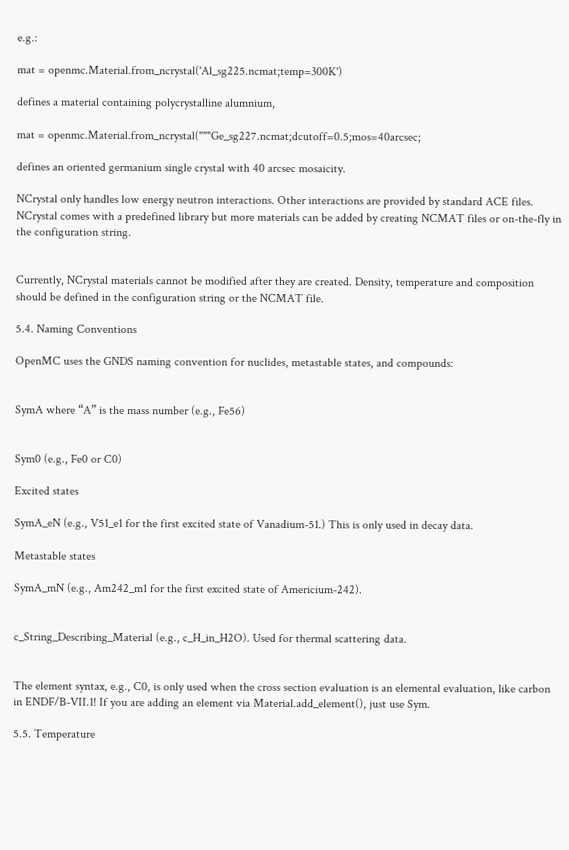e.g.:

mat = openmc.Material.from_ncrystal('Al_sg225.ncmat;temp=300K')

defines a material containing polycrystalline alumnium,

mat = openmc.Material.from_ncrystal("""Ge_sg227.ncmat;dcutoff=0.5;mos=40arcsec;

defines an oriented germanium single crystal with 40 arcsec mosaicity.

NCrystal only handles low energy neutron interactions. Other interactions are provided by standard ACE files. NCrystal comes with a predefined library but more materials can be added by creating NCMAT files or on-the-fly in the configuration string.


Currently, NCrystal materials cannot be modified after they are created. Density, temperature and composition should be defined in the configuration string or the NCMAT file.

5.4. Naming Conventions

OpenMC uses the GNDS naming convention for nuclides, metastable states, and compounds:


SymA where “A” is the mass number (e.g., Fe56)


Sym0 (e.g., Fe0 or C0)

Excited states

SymA_eN (e.g., V51_e1 for the first excited state of Vanadium-51.) This is only used in decay data.

Metastable states

SymA_mN (e.g., Am242_m1 for the first excited state of Americium-242).


c_String_Describing_Material (e.g., c_H_in_H2O). Used for thermal scattering data.


The element syntax, e.g., C0, is only used when the cross section evaluation is an elemental evaluation, like carbon in ENDF/B-VII.1! If you are adding an element via Material.add_element(), just use Sym.

5.5. Temperature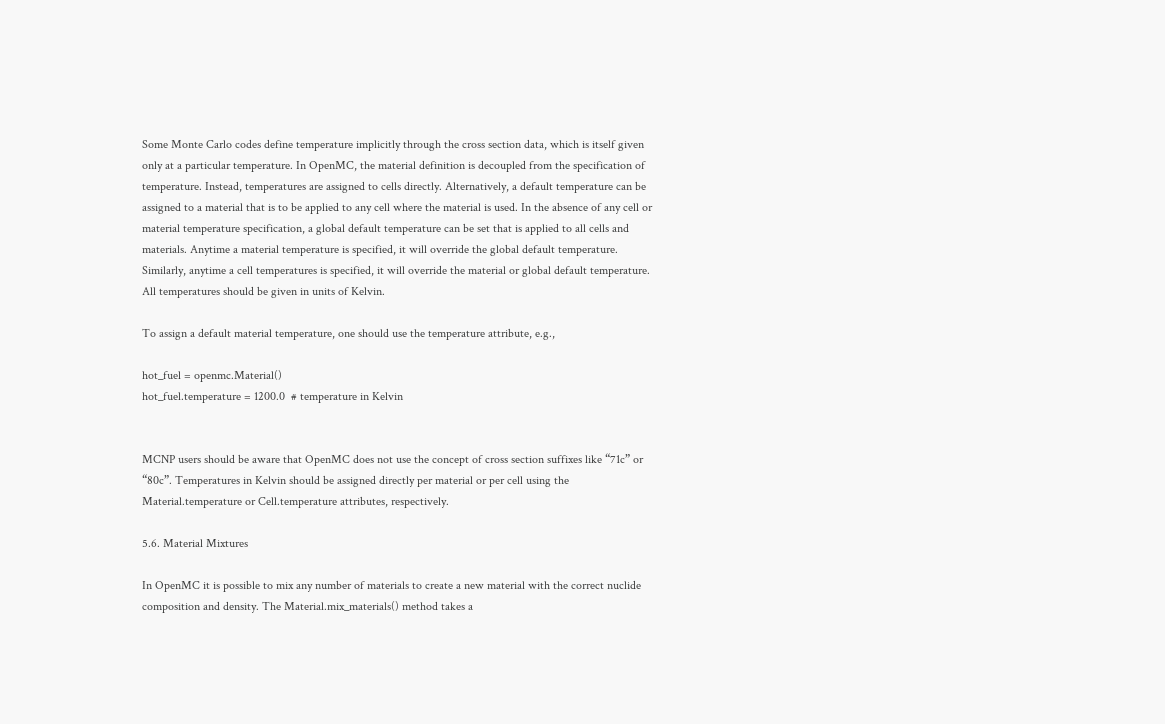Some Monte Carlo codes define temperature implicitly through the cross section data, which is itself given only at a particular temperature. In OpenMC, the material definition is decoupled from the specification of temperature. Instead, temperatures are assigned to cells directly. Alternatively, a default temperature can be assigned to a material that is to be applied to any cell where the material is used. In the absence of any cell or material temperature specification, a global default temperature can be set that is applied to all cells and materials. Anytime a material temperature is specified, it will override the global default temperature. Similarly, anytime a cell temperatures is specified, it will override the material or global default temperature. All temperatures should be given in units of Kelvin.

To assign a default material temperature, one should use the temperature attribute, e.g.,

hot_fuel = openmc.Material()
hot_fuel.temperature = 1200.0  # temperature in Kelvin


MCNP users should be aware that OpenMC does not use the concept of cross section suffixes like “71c” or “80c”. Temperatures in Kelvin should be assigned directly per material or per cell using the Material.temperature or Cell.temperature attributes, respectively.

5.6. Material Mixtures

In OpenMC it is possible to mix any number of materials to create a new material with the correct nuclide composition and density. The Material.mix_materials() method takes a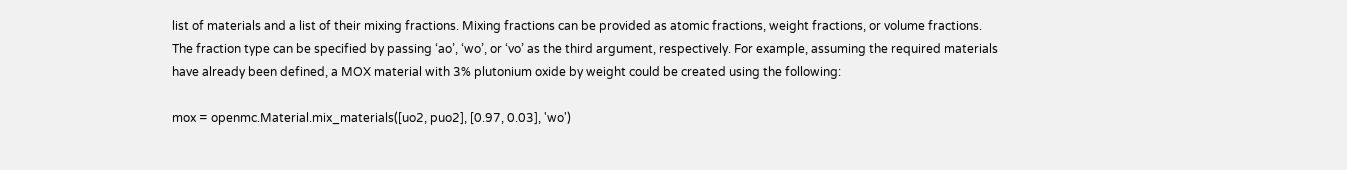list of materials and a list of their mixing fractions. Mixing fractions can be provided as atomic fractions, weight fractions, or volume fractions. The fraction type can be specified by passing ‘ao’, ‘wo’, or ‘vo’ as the third argument, respectively. For example, assuming the required materials have already been defined, a MOX material with 3% plutonium oxide by weight could be created using the following:

mox = openmc.Material.mix_materials([uo2, puo2], [0.97, 0.03], 'wo')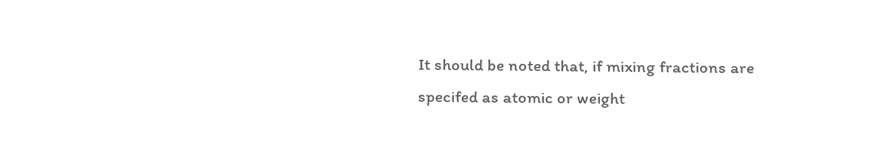It should be noted that, if mixing fractions are specifed as atomic or weight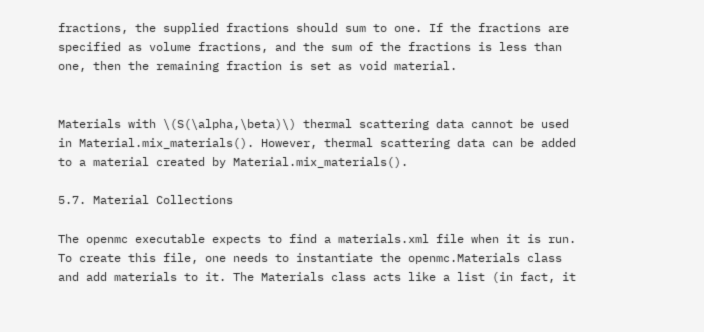fractions, the supplied fractions should sum to one. If the fractions are specified as volume fractions, and the sum of the fractions is less than one, then the remaining fraction is set as void material.


Materials with \(S(\alpha,\beta)\) thermal scattering data cannot be used in Material.mix_materials(). However, thermal scattering data can be added to a material created by Material.mix_materials().

5.7. Material Collections

The openmc executable expects to find a materials.xml file when it is run. To create this file, one needs to instantiate the openmc.Materials class and add materials to it. The Materials class acts like a list (in fact, it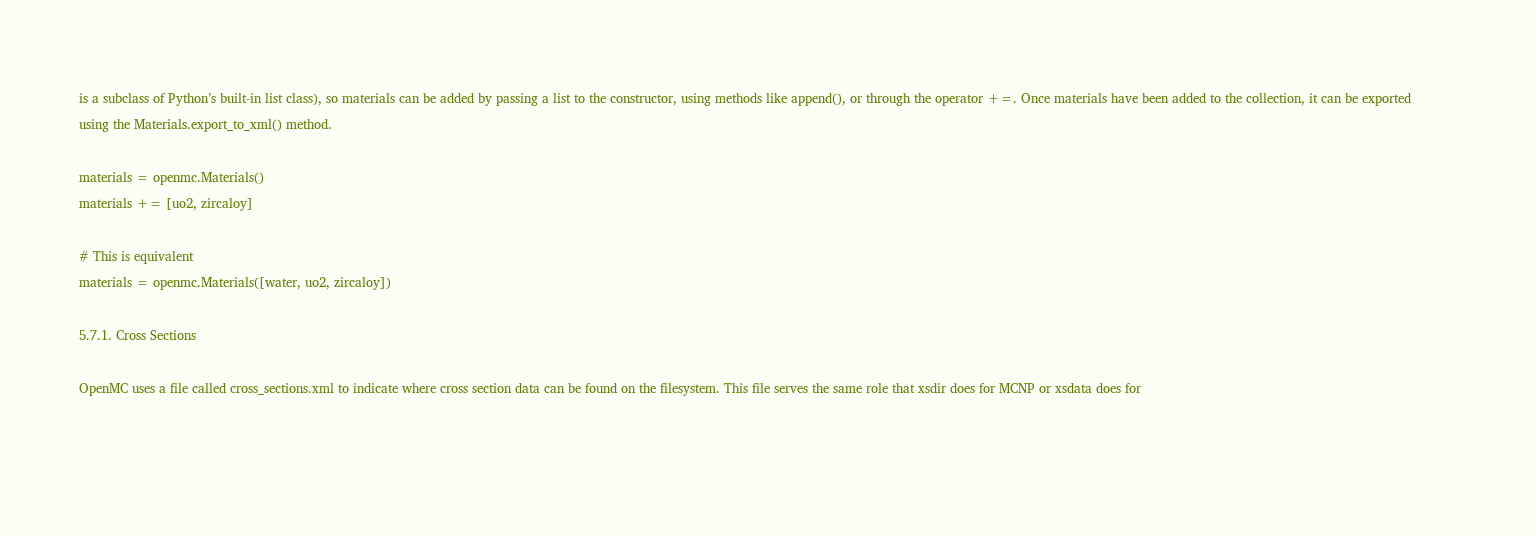is a subclass of Python’s built-in list class), so materials can be added by passing a list to the constructor, using methods like append(), or through the operator +=. Once materials have been added to the collection, it can be exported using the Materials.export_to_xml() method.

materials = openmc.Materials()
materials += [uo2, zircaloy]

# This is equivalent
materials = openmc.Materials([water, uo2, zircaloy])

5.7.1. Cross Sections

OpenMC uses a file called cross_sections.xml to indicate where cross section data can be found on the filesystem. This file serves the same role that xsdir does for MCNP or xsdata does for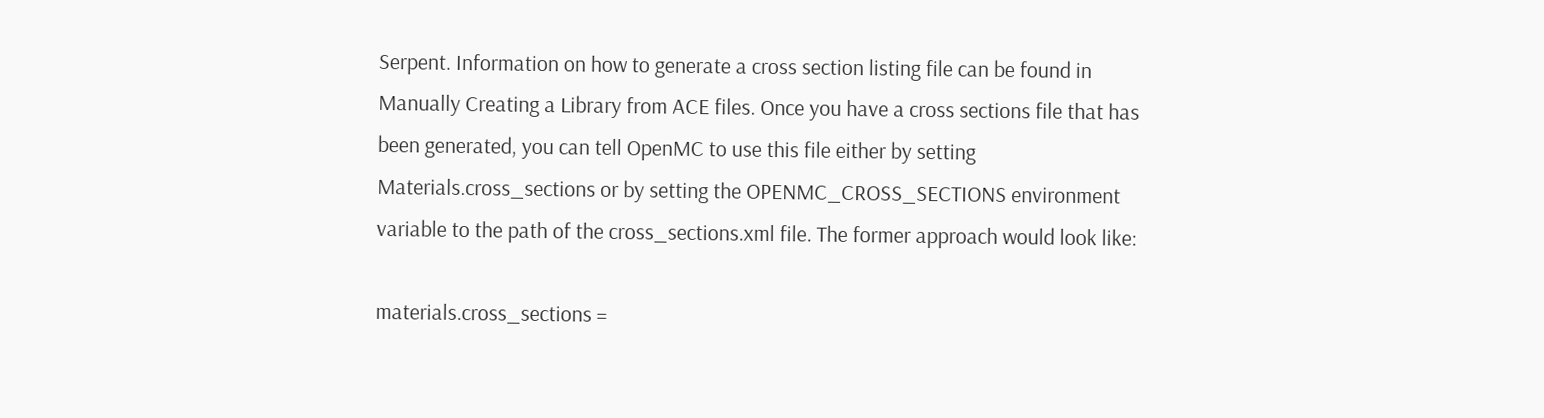Serpent. Information on how to generate a cross section listing file can be found in Manually Creating a Library from ACE files. Once you have a cross sections file that has been generated, you can tell OpenMC to use this file either by setting Materials.cross_sections or by setting the OPENMC_CROSS_SECTIONS environment variable to the path of the cross_sections.xml file. The former approach would look like:

materials.cross_sections =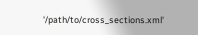'/path/to/cross_sections.xml'